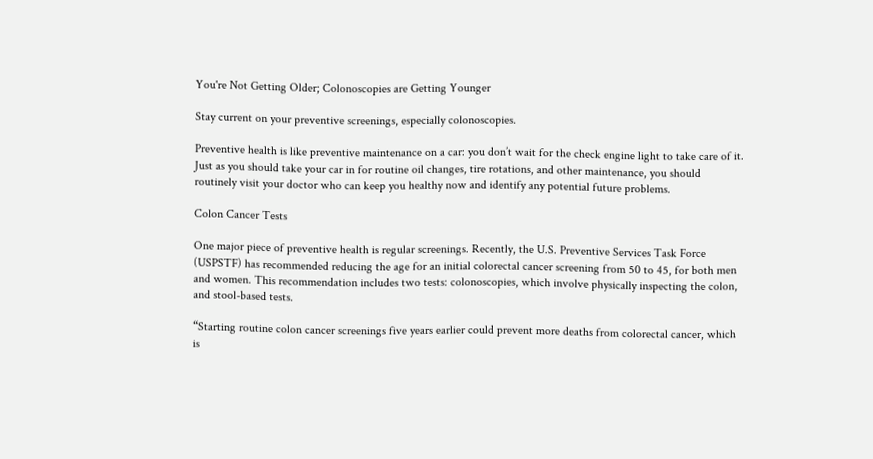You're Not Getting Older; Colonoscopies are Getting Younger

Stay current on your preventive screenings, especially colonoscopies.

Preventive health is like preventive maintenance on a car: you don’t wait for the check engine light to take care of it. Just as you should take your car in for routine oil changes, tire rotations, and other maintenance, you should routinely visit your doctor who can keep you healthy now and identify any potential future problems.

Colon Cancer Tests

One major piece of preventive health is regular screenings. Recently, the U.S. Preventive Services Task Force (USPSTF) has recommended reducing the age for an initial colorectal cancer screening from 50 to 45, for both men and women. This recommendation includes two tests: colonoscopies, which involve physically inspecting the colon, and stool-based tests.

“Starting routine colon cancer screenings five years earlier could prevent more deaths from colorectal cancer, which is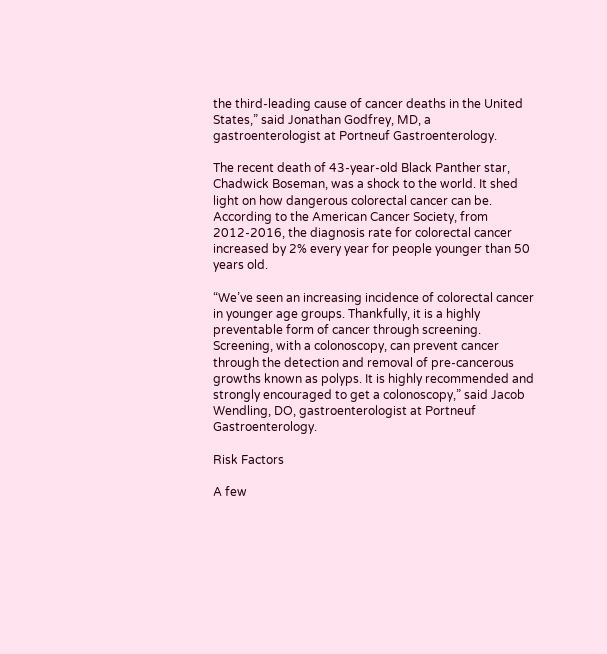the third-leading cause of cancer deaths in the United States,” said Jonathan Godfrey, MD, a gastroenterologist at Portneuf Gastroenterology.

The recent death of 43-year-old Black Panther star, Chadwick Boseman, was a shock to the world. It shed light on how dangerous colorectal cancer can be. According to the American Cancer Society, from 2012-2016, the diagnosis rate for colorectal cancer increased by 2% every year for people younger than 50 years old.

“We’ve seen an increasing incidence of colorectal cancer in younger age groups. Thankfully, it is a highly preventable form of cancer through screening. Screening, with a colonoscopy, can prevent cancer through the detection and removal of pre-cancerous growths known as polyps. It is highly recommended and strongly encouraged to get a colonoscopy,” said Jacob Wendling, DO, gastroenterologist at Portneuf Gastroenterology.

Risk Factors

A few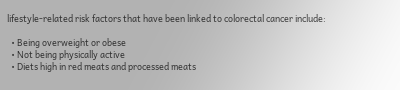lifestyle-related risk factors that have been linked to colorectal cancer include:

  • Being overweight or obese
  • Not being physically active
  • Diets high in red meats and processed meats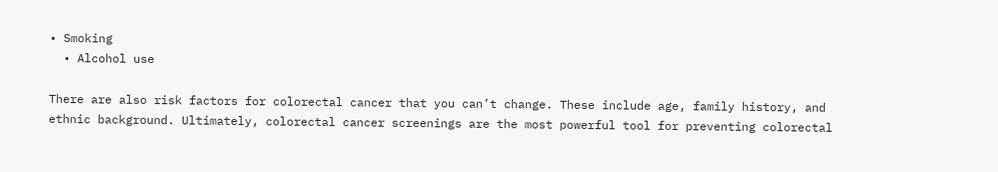• Smoking
  • Alcohol use

There are also risk factors for colorectal cancer that you can’t change. These include age, family history, and ethnic background. Ultimately, colorectal cancer screenings are the most powerful tool for preventing colorectal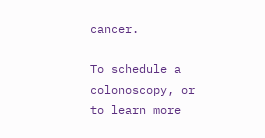cancer.

To schedule a colonoscopy, or to learn more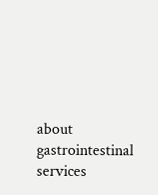about gastrointestinal services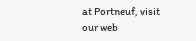at Portneuf, visit our web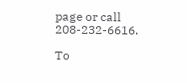page or call 208-232-6616.

To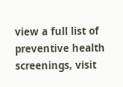view a full list of preventive health screenings, visit